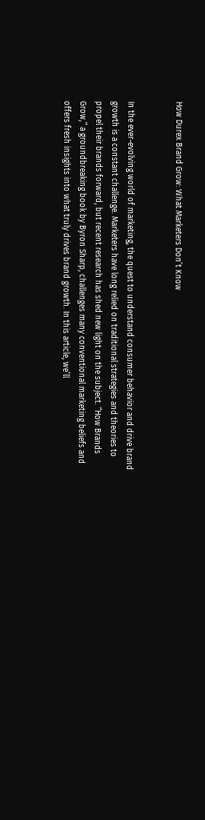How Durex Brand Grow: What Marketers Don’t Know


In the ever-evolving world of marketing, the quest to understand consumer behavior and drive brand growth is a constant challenge. Marketers have long relied on traditional strategies and theories to propel their brands forward, but recent research has shed new light on the subject. “How Brands Grow,” a groundbreaking book by Byron Sharp, challenges many conventional marketing beliefs and offers fresh insights into what truly drives brand growth. In this article, we’ll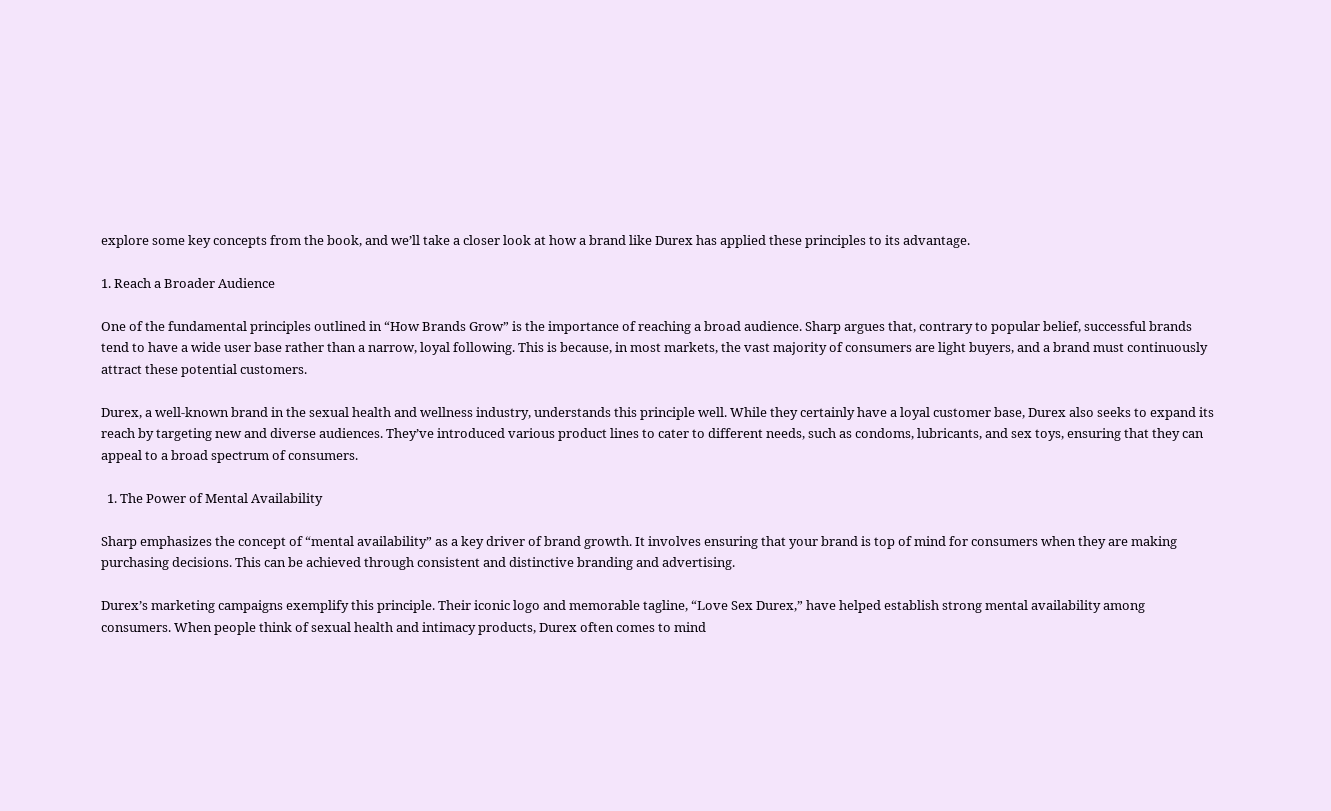explore some key concepts from the book, and we’ll take a closer look at how a brand like Durex has applied these principles to its advantage.

1. Reach a Broader Audience

One of the fundamental principles outlined in “How Brands Grow” is the importance of reaching a broad audience. Sharp argues that, contrary to popular belief, successful brands tend to have a wide user base rather than a narrow, loyal following. This is because, in most markets, the vast majority of consumers are light buyers, and a brand must continuously attract these potential customers.

Durex, a well-known brand in the sexual health and wellness industry, understands this principle well. While they certainly have a loyal customer base, Durex also seeks to expand its reach by targeting new and diverse audiences. They’ve introduced various product lines to cater to different needs, such as condoms, lubricants, and sex toys, ensuring that they can appeal to a broad spectrum of consumers.

  1. The Power of Mental Availability

Sharp emphasizes the concept of “mental availability” as a key driver of brand growth. It involves ensuring that your brand is top of mind for consumers when they are making purchasing decisions. This can be achieved through consistent and distinctive branding and advertising.

Durex’s marketing campaigns exemplify this principle. Their iconic logo and memorable tagline, “Love Sex Durex,” have helped establish strong mental availability among consumers. When people think of sexual health and intimacy products, Durex often comes to mind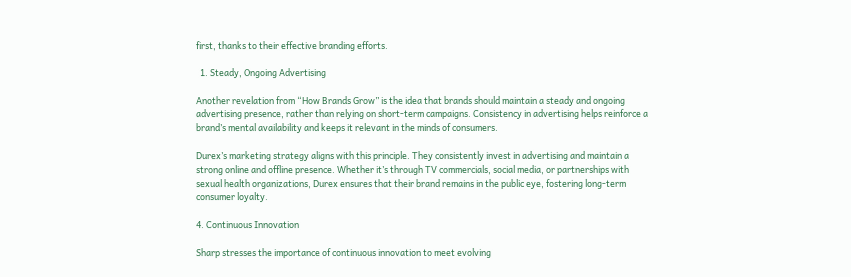first, thanks to their effective branding efforts.

  1. Steady, Ongoing Advertising

Another revelation from “How Brands Grow” is the idea that brands should maintain a steady and ongoing advertising presence, rather than relying on short-term campaigns. Consistency in advertising helps reinforce a brand’s mental availability and keeps it relevant in the minds of consumers.

Durex’s marketing strategy aligns with this principle. They consistently invest in advertising and maintain a strong online and offline presence. Whether it’s through TV commercials, social media, or partnerships with sexual health organizations, Durex ensures that their brand remains in the public eye, fostering long-term consumer loyalty.

4. Continuous Innovation

Sharp stresses the importance of continuous innovation to meet evolving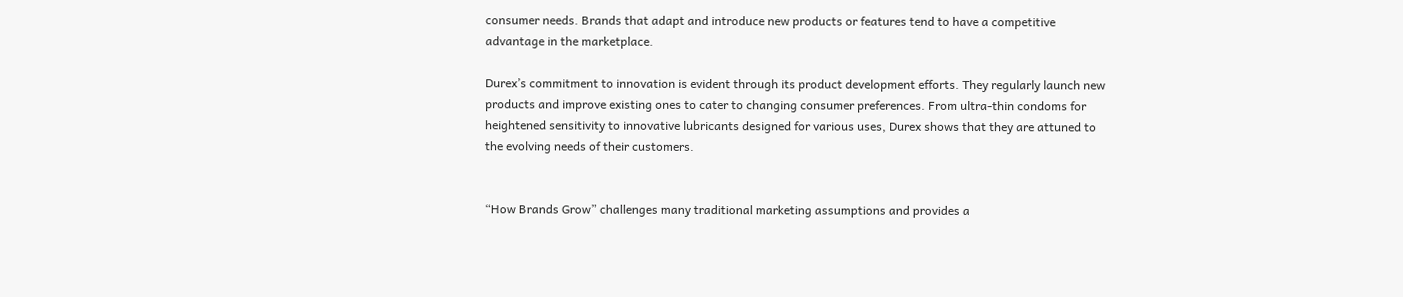consumer needs. Brands that adapt and introduce new products or features tend to have a competitive advantage in the marketplace.

Durex’s commitment to innovation is evident through its product development efforts. They regularly launch new products and improve existing ones to cater to changing consumer preferences. From ultra-thin condoms for heightened sensitivity to innovative lubricants designed for various uses, Durex shows that they are attuned to the evolving needs of their customers.


“How Brands Grow” challenges many traditional marketing assumptions and provides a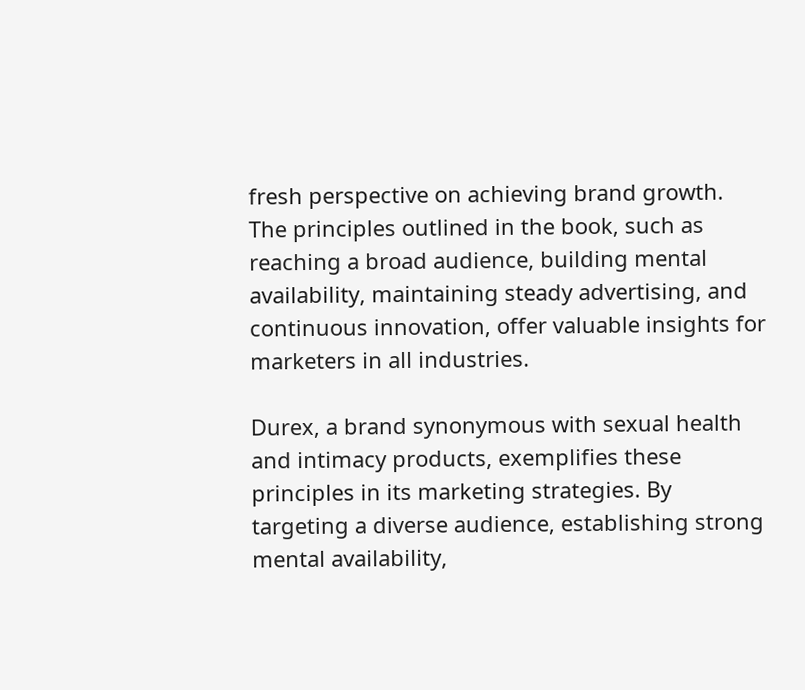fresh perspective on achieving brand growth. The principles outlined in the book, such as reaching a broad audience, building mental availability, maintaining steady advertising, and continuous innovation, offer valuable insights for marketers in all industries.

Durex, a brand synonymous with sexual health and intimacy products, exemplifies these principles in its marketing strategies. By targeting a diverse audience, establishing strong mental availability,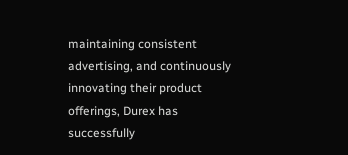maintaining consistent advertising, and continuously innovating their product offerings, Durex has successfully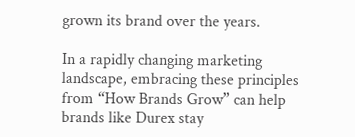grown its brand over the years.

In a rapidly changing marketing landscape, embracing these principles from “How Brands Grow” can help brands like Durex stay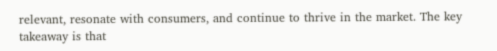relevant, resonate with consumers, and continue to thrive in the market. The key takeaway is that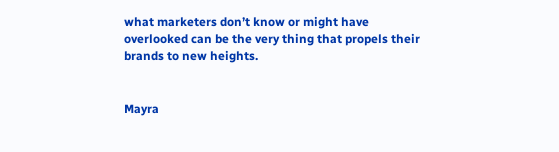what marketers don’t know or might have overlooked can be the very thing that propels their brands to new heights.


Mayra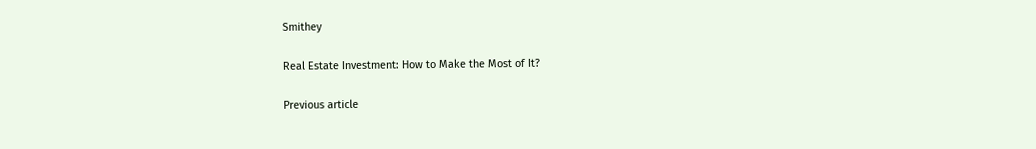Smithey

Real Estate Investment: How to Make the Most of It?

Previous article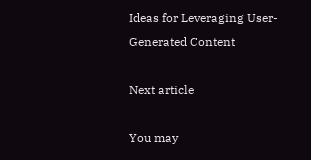Ideas for Leveraging User-Generated Content

Next article

You may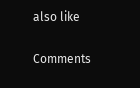also like


Comments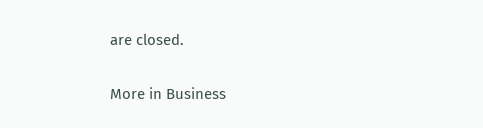are closed.

More in Business